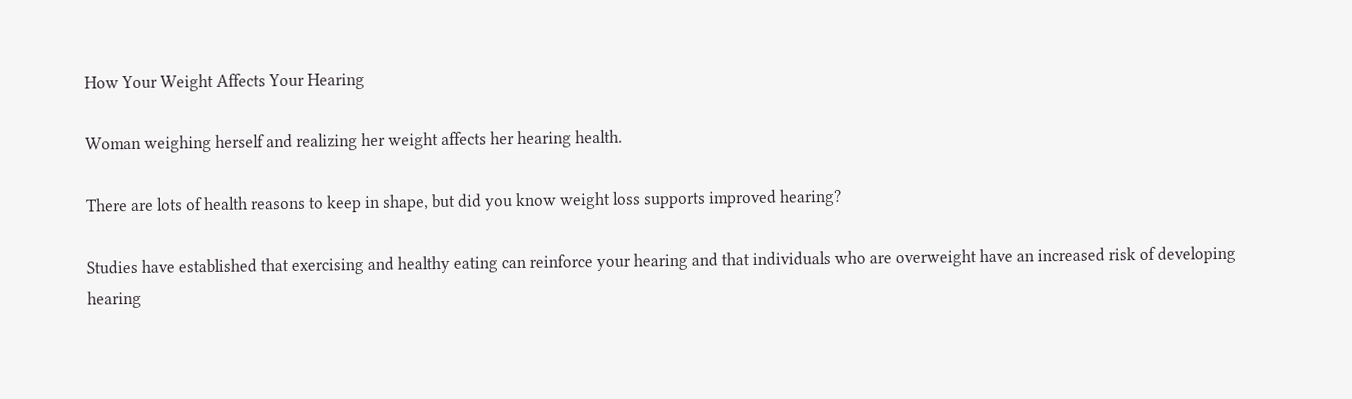How Your Weight Affects Your Hearing

Woman weighing herself and realizing her weight affects her hearing health.

There are lots of health reasons to keep in shape, but did you know weight loss supports improved hearing?

Studies have established that exercising and healthy eating can reinforce your hearing and that individuals who are overweight have an increased risk of developing hearing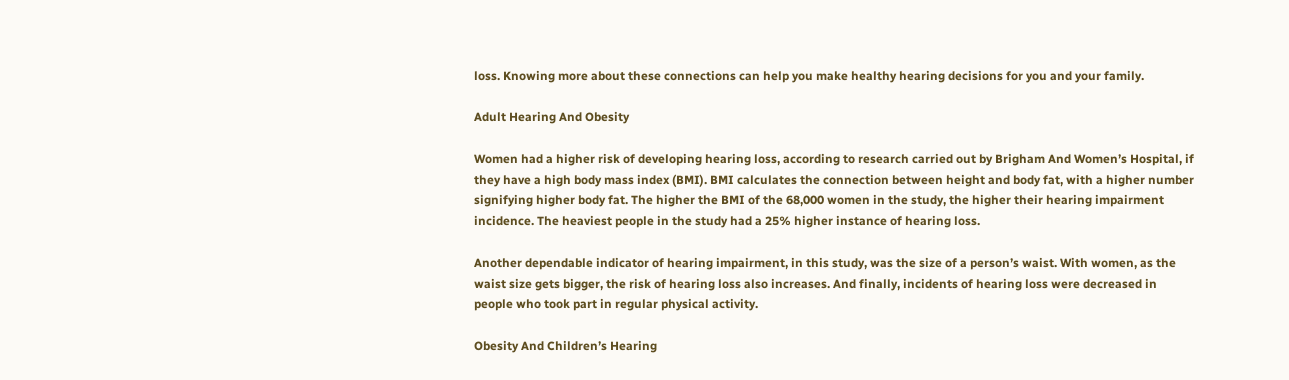loss. Knowing more about these connections can help you make healthy hearing decisions for you and your family.

Adult Hearing And Obesity

Women had a higher risk of developing hearing loss, according to research carried out by Brigham And Women’s Hospital, if they have a high body mass index (BMI). BMI calculates the connection between height and body fat, with a higher number signifying higher body fat. The higher the BMI of the 68,000 women in the study, the higher their hearing impairment incidence. The heaviest people in the study had a 25% higher instance of hearing loss.

Another dependable indicator of hearing impairment, in this study, was the size of a person’s waist. With women, as the waist size gets bigger, the risk of hearing loss also increases. And finally, incidents of hearing loss were decreased in people who took part in regular physical activity.

Obesity And Children’s Hearing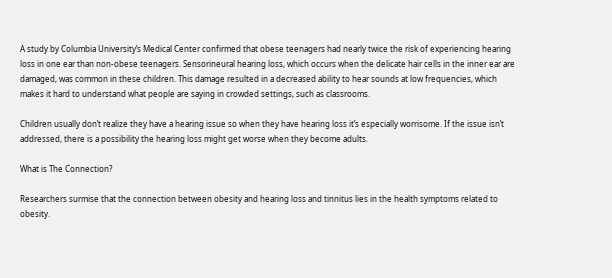A study by Columbia University’s Medical Center confirmed that obese teenagers had nearly twice the risk of experiencing hearing loss in one ear than non-obese teenagers. Sensorineural hearing loss, which occurs when the delicate hair cells in the inner ear are damaged, was common in these children. This damage resulted in a decreased ability to hear sounds at low frequencies, which makes it hard to understand what people are saying in crowded settings, such as classrooms.

Children usually don’t realize they have a hearing issue so when they have hearing loss it’s especially worrisome. If the issue isn’t addressed, there is a possibility the hearing loss might get worse when they become adults.

What is The Connection?

Researchers surmise that the connection between obesity and hearing loss and tinnitus lies in the health symptoms related to obesity.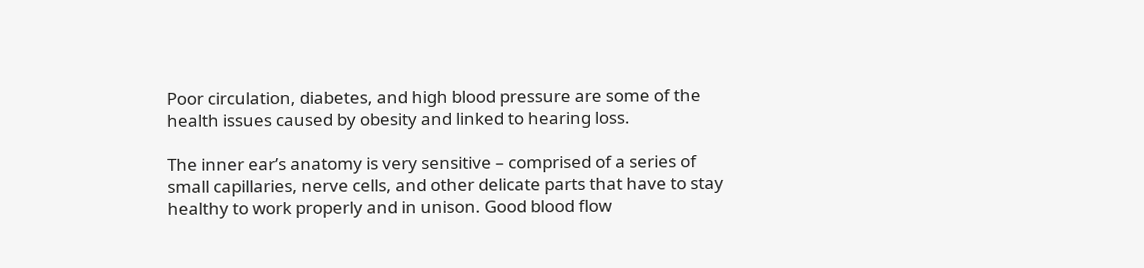Poor circulation, diabetes, and high blood pressure are some of the health issues caused by obesity and linked to hearing loss.

The inner ear’s anatomy is very sensitive – comprised of a series of small capillaries, nerve cells, and other delicate parts that have to stay healthy to work properly and in unison. Good blood flow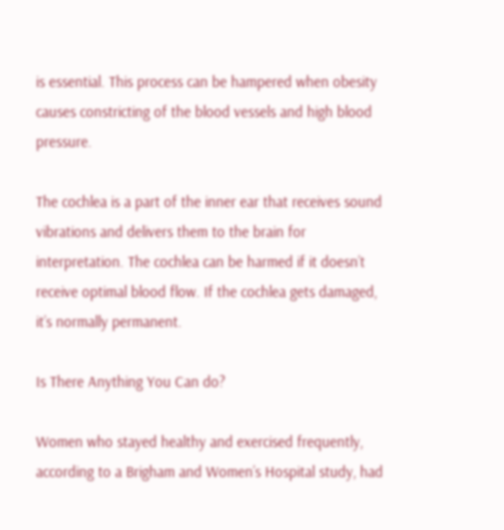is essential. This process can be hampered when obesity causes constricting of the blood vessels and high blood pressure.

The cochlea is a part of the inner ear that receives sound vibrations and delivers them to the brain for interpretation. The cochlea can be harmed if it doesn’t receive optimal blood flow. If the cochlea gets damaged, it’s normally permanent.

Is There Anything You Can do?

Women who stayed healthy and exercised frequently, according to a Brigham and Women’s Hospital study, had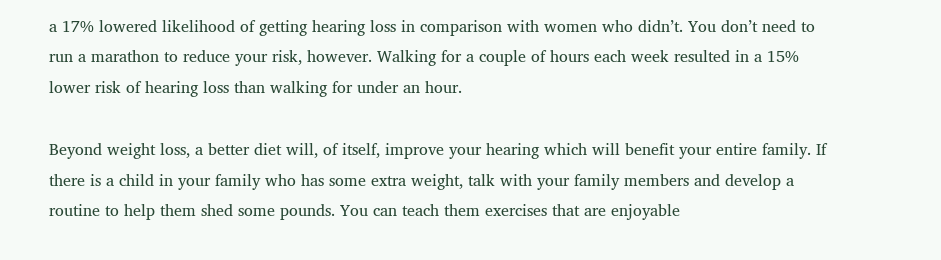a 17% lowered likelihood of getting hearing loss in comparison with women who didn’t. You don’t need to run a marathon to reduce your risk, however. Walking for a couple of hours each week resulted in a 15% lower risk of hearing loss than walking for under an hour.

Beyond weight loss, a better diet will, of itself, improve your hearing which will benefit your entire family. If there is a child in your family who has some extra weight, talk with your family members and develop a routine to help them shed some pounds. You can teach them exercises that are enjoyable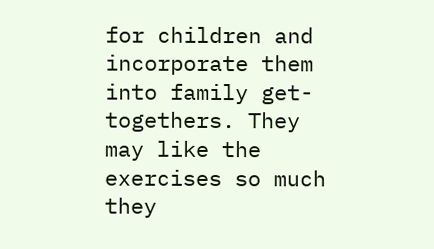for children and incorporate them into family get-togethers. They may like the exercises so much they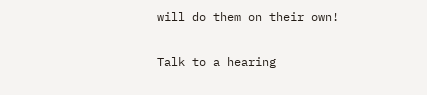will do them on their own!

Talk to a hearing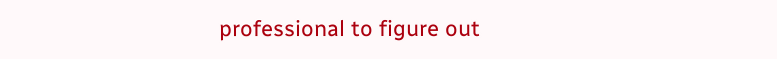professional to figure out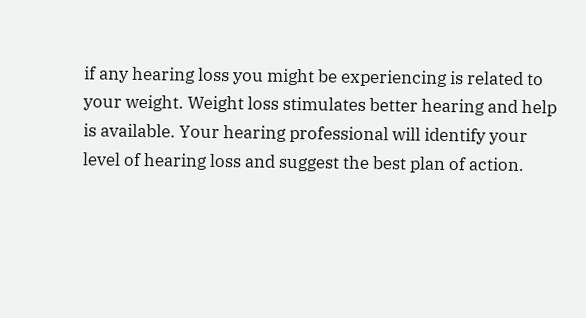if any hearing loss you might be experiencing is related to your weight. Weight loss stimulates better hearing and help is available. Your hearing professional will identify your level of hearing loss and suggest the best plan of action.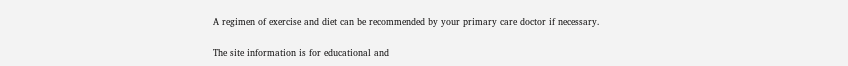A regimen of exercise and diet can be recommended by your primary care doctor if necessary.

The site information is for educational and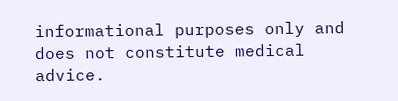informational purposes only and does not constitute medical advice.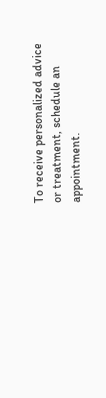To receive personalized advice or treatment, schedule an appointment.